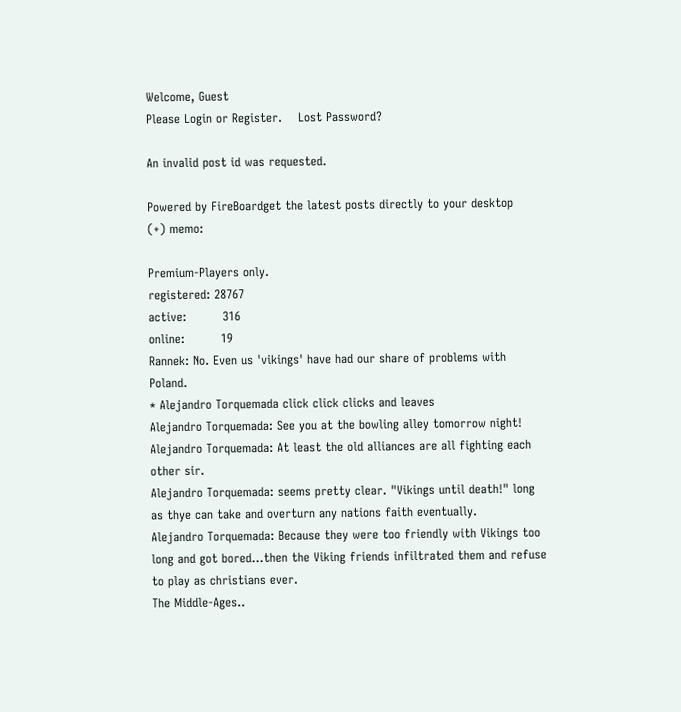Welcome, Guest
Please Login or Register.    Lost Password?

An invalid post id was requested.

Powered by FireBoardget the latest posts directly to your desktop
(+) memo:

Premium-Players only.
registered: 28767
active:         316
online:         19
Rannek: No. Even us 'vikings' have had our share of problems with Poland.
* Alejandro Torquemada click click clicks and leaves
Alejandro Torquemada: See you at the bowling alley tomorrow night!
Alejandro Torquemada: At least the old alliances are all fighting each other sir.
Alejandro Torquemada: seems pretty clear. "Vikings until death!" long as thye can take and overturn any nations faith eventually.
Alejandro Torquemada: Because they were too friendly with Vikings too long and got bored...then the Viking friends infiltrated them and refuse to play as christians ever.
The Middle-Ages..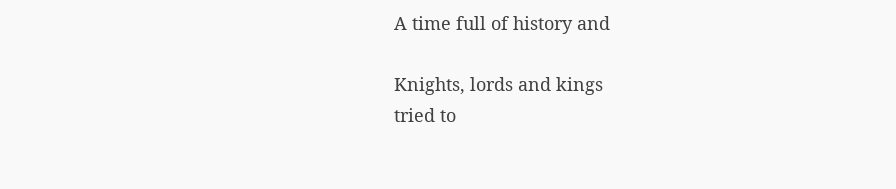A time full of history and

Knights, lords and kings
tried to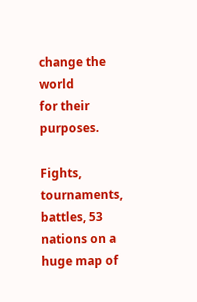change the world
for their purposes.

Fights, tournaments,
battles, 53 nations on a
huge map of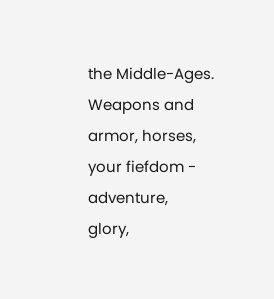the Middle-Ages.
Weapons and armor, horses,
your fiefdom - adventure,
glory,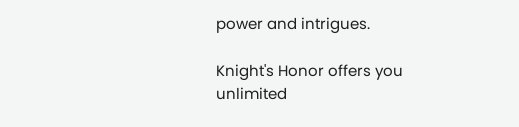power and intrigues.

Knight's Honor offers you
unlimited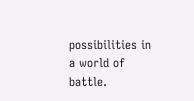possibilities in
a world of battle.